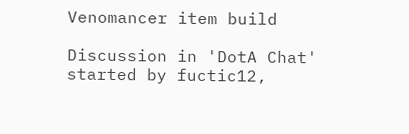Venomancer item build

Discussion in 'DotA Chat' started by fuctic12,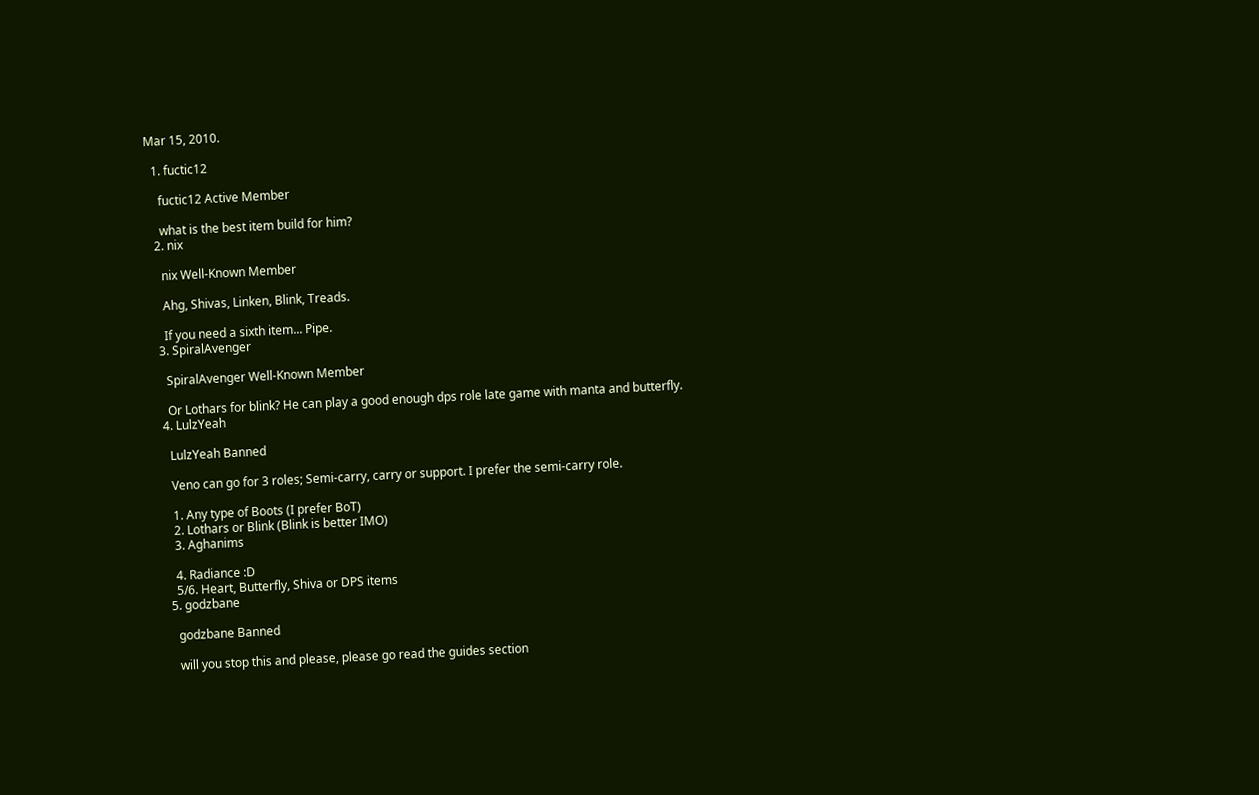Mar 15, 2010.

  1. fuctic12

    fuctic12 Active Member

    what is the best item build for him?
  2. nix

    nix Well-Known Member

    Ahg, Shivas, Linken, Blink, Treads.

    If you need a sixth item... Pipe.
  3. SpiralAvenger

    SpiralAvenger Well-Known Member

    Or Lothars for blink? He can play a good enough dps role late game with manta and butterfly.
  4. LulzYeah

    LulzYeah Banned

    Veno can go for 3 roles; Semi-carry, carry or support. I prefer the semi-carry role.

    1. Any type of Boots (I prefer BoT)
    2. Lothars or Blink (Blink is better IMO)
    3. Aghanims

    4. Radiance :D
    5/6. Heart, Butterfly, Shiva or DPS items
  5. godzbane

    godzbane Banned

    will you stop this and please, please go read the guides section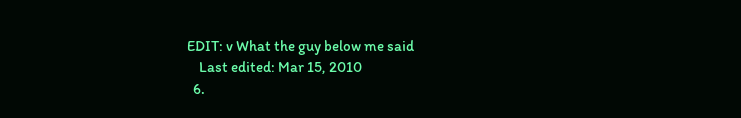EDIT: v What the guy below me said
    Last edited: Mar 15, 2010
  6.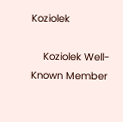Koziolek

    Koziolek Well-Known Member